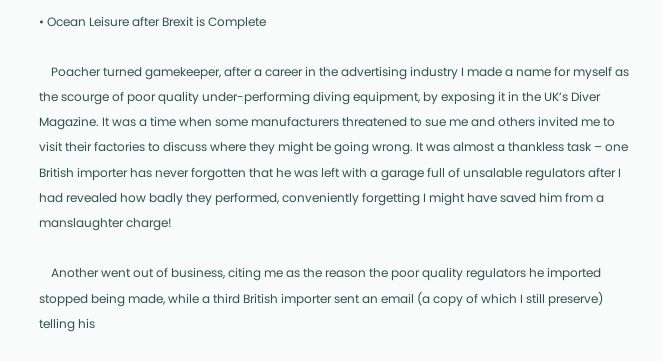• Ocean Leisure after Brexit is Complete

    Poacher turned gamekeeper, after a career in the advertising industry I made a name for myself as the scourge of poor quality under-performing diving equipment, by exposing it in the UK’s Diver Magazine. It was a time when some manufacturers threatened to sue me and others invited me to visit their factories to discuss where they might be going wrong. It was almost a thankless task – one British importer has never forgotten that he was left with a garage full of unsalable regulators after I had revealed how badly they performed, conveniently forgetting I might have saved him from a manslaughter charge!

    Another went out of business, citing me as the reason the poor quality regulators he imported stopped being made, while a third British importer sent an email (a copy of which I still preserve) telling his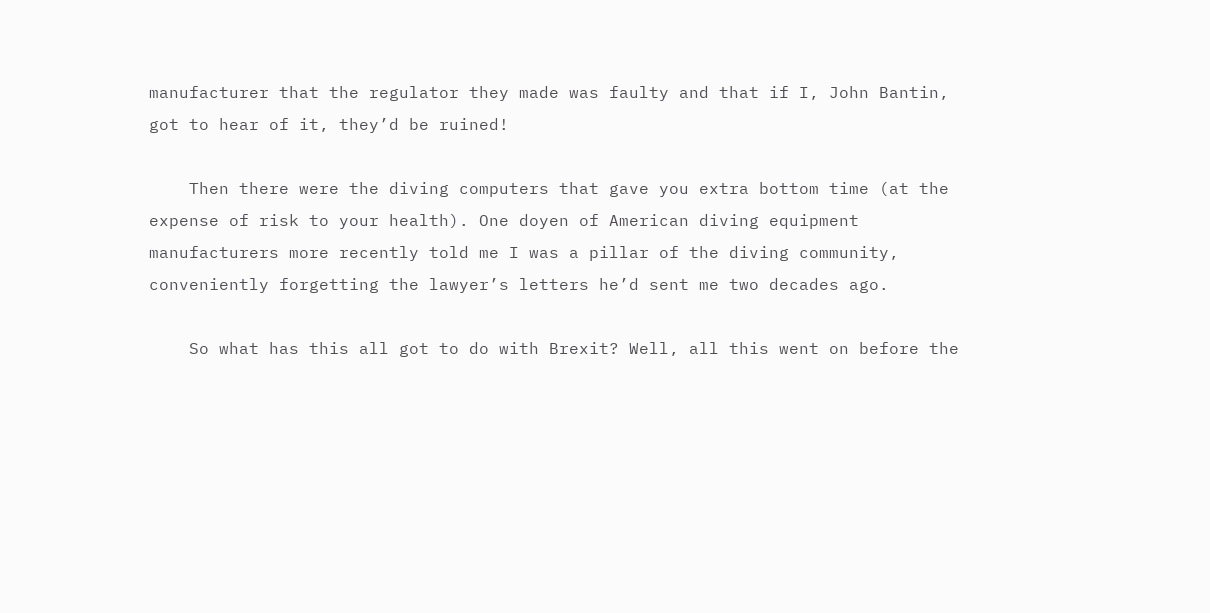manufacturer that the regulator they made was faulty and that if I, John Bantin, got to hear of it, they’d be ruined!

    Then there were the diving computers that gave you extra bottom time (at the expense of risk to your health). One doyen of American diving equipment manufacturers more recently told me I was a pillar of the diving community, conveniently forgetting the lawyer’s letters he’d sent me two decades ago.

    So what has this all got to do with Brexit? Well, all this went on before the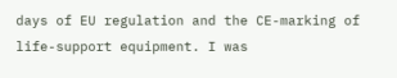days of EU regulation and the CE-marking of life-support equipment. I was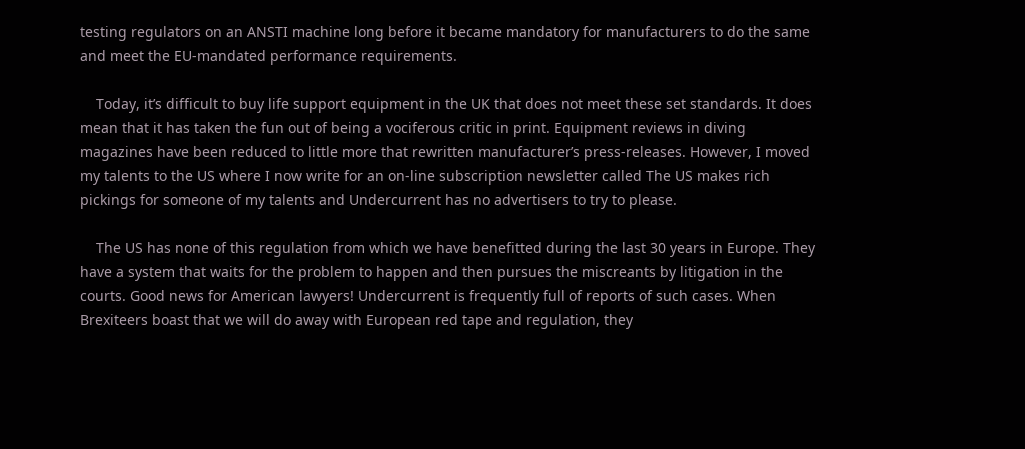testing regulators on an ANSTI machine long before it became mandatory for manufacturers to do the same and meet the EU-mandated performance requirements.

    Today, it’s difficult to buy life support equipment in the UK that does not meet these set standards. It does mean that it has taken the fun out of being a vociferous critic in print. Equipment reviews in diving magazines have been reduced to little more that rewritten manufacturer’s press-releases. However, I moved my talents to the US where I now write for an on-line subscription newsletter called The US makes rich pickings for someone of my talents and Undercurrent has no advertisers to try to please.

    The US has none of this regulation from which we have benefitted during the last 30 years in Europe. They have a system that waits for the problem to happen and then pursues the miscreants by litigation in the courts. Good news for American lawyers! Undercurrent is frequently full of reports of such cases. When Brexiteers boast that we will do away with European red tape and regulation, they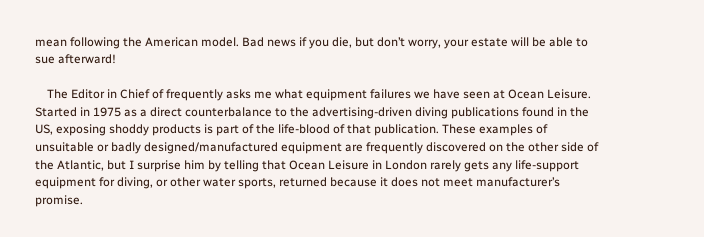mean following the American model. Bad news if you die, but don’t worry, your estate will be able to sue afterward!

    The Editor in Chief of frequently asks me what equipment failures we have seen at Ocean Leisure. Started in 1975 as a direct counterbalance to the advertising-driven diving publications found in the US, exposing shoddy products is part of the life-blood of that publication. These examples of unsuitable or badly designed/manufactured equipment are frequently discovered on the other side of the Atlantic, but I surprise him by telling that Ocean Leisure in London rarely gets any life-support equipment for diving, or other water sports, returned because it does not meet manufacturer’s promise.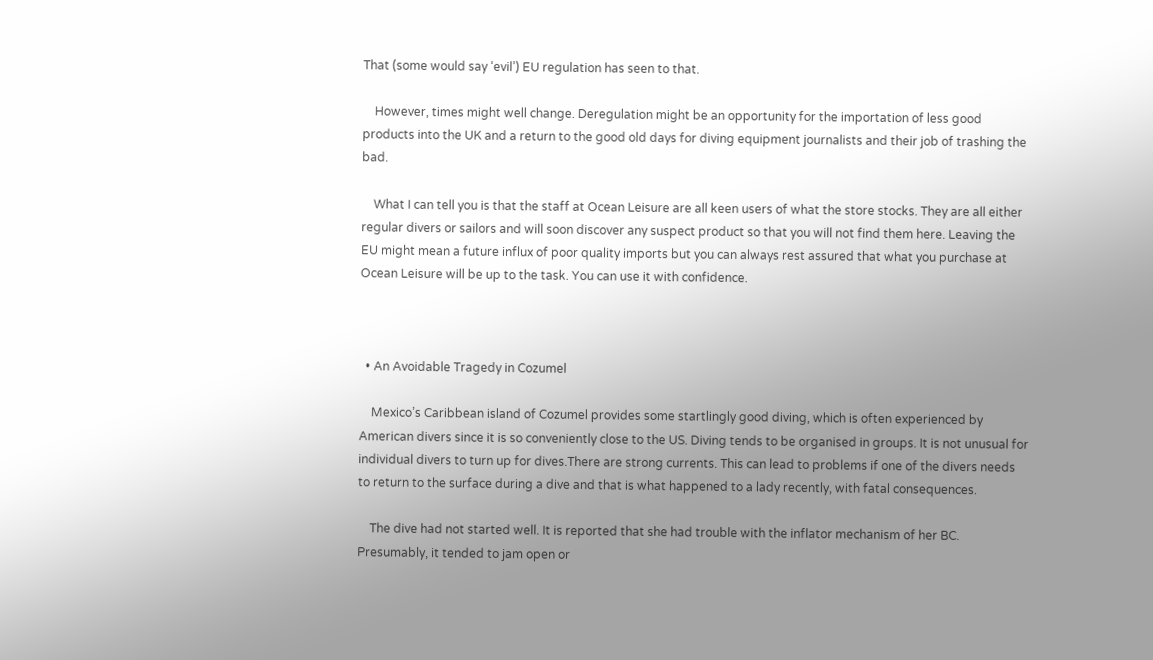That (some would say ‘evil’) EU regulation has seen to that.

    However, times might well change. Deregulation might be an opportunity for the importation of less good products into the UK and a return to the good old days for diving equipment journalists and their job of trashing the bad.

    What I can tell you is that the staff at Ocean Leisure are all keen users of what the store stocks. They are all either regular divers or sailors and will soon discover any suspect product so that you will not find them here. Leaving the EU might mean a future influx of poor quality imports but you can always rest assured that what you purchase at Ocean Leisure will be up to the task. You can use it with confidence.



  • An Avoidable Tragedy in Cozumel

    Mexico’s Caribbean island of Cozumel provides some startlingly good diving, which is often experienced by American divers since it is so conveniently close to the US. Diving tends to be organised in groups. It is not unusual for individual divers to turn up for dives.There are strong currents. This can lead to problems if one of the divers needs to return to the surface during a dive and that is what happened to a lady recently, with fatal consequences.

    The dive had not started well. It is reported that she had trouble with the inflator mechanism of her BC. Presumably, it tended to jam open or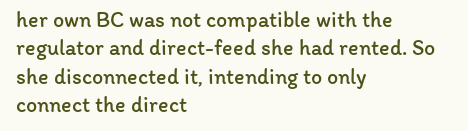her own BC was not compatible with the regulator and direct-feed she had rented. So she disconnected it, intending to only connect the direct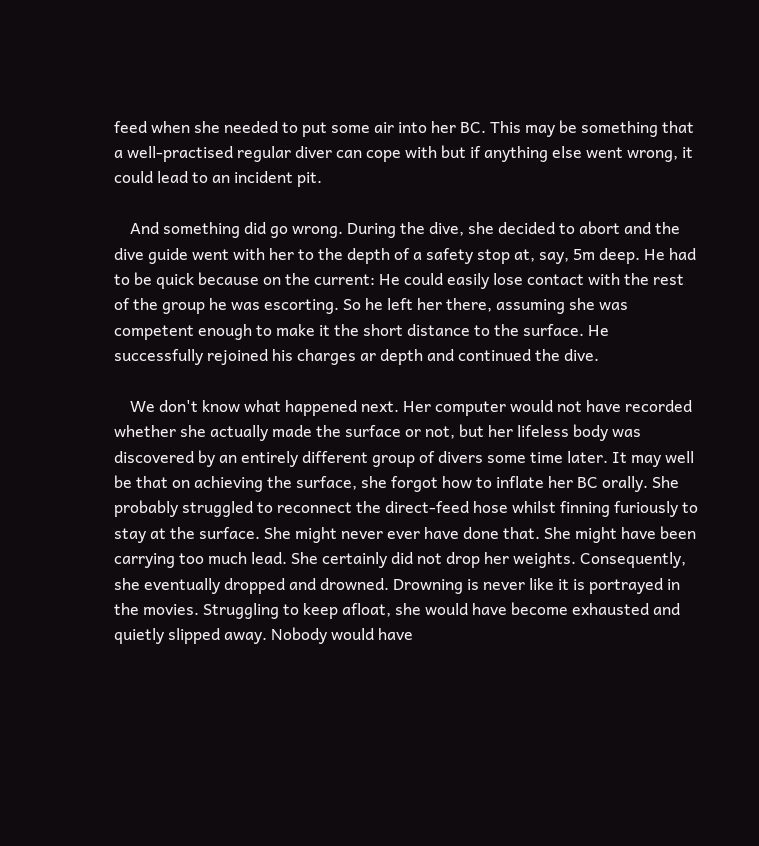feed when she needed to put some air into her BC. This may be something that a well-practised regular diver can cope with but if anything else went wrong, it could lead to an incident pit.

    And something did go wrong. During the dive, she decided to abort and the dive guide went with her to the depth of a safety stop at, say, 5m deep. He had to be quick because on the current: He could easily lose contact with the rest of the group he was escorting. So he left her there, assuming she was competent enough to make it the short distance to the surface. He successfully rejoined his charges ar depth and continued the dive.

    We don't know what happened next. Her computer would not have recorded whether she actually made the surface or not, but her lifeless body was discovered by an entirely different group of divers some time later. It may well be that on achieving the surface, she forgot how to inflate her BC orally. She probably struggled to reconnect the direct-feed hose whilst finning furiously to stay at the surface. She might never ever have done that. She might have been carrying too much lead. She certainly did not drop her weights. Consequently, she eventually dropped and drowned. Drowning is never like it is portrayed in the movies. Struggling to keep afloat, she would have become exhausted and quietly slipped away. Nobody would have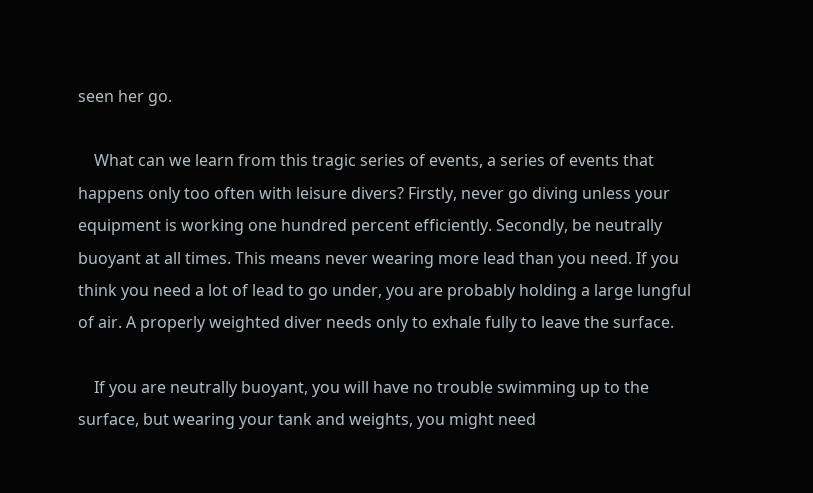seen her go.

    What can we learn from this tragic series of events, a series of events that happens only too often with leisure divers? Firstly, never go diving unless your equipment is working one hundred percent efficiently. Secondly, be neutrally buoyant at all times. This means never wearing more lead than you need. If you think you need a lot of lead to go under, you are probably holding a large lungful of air. A properly weighted diver needs only to exhale fully to leave the surface.

    If you are neutrally buoyant, you will have no trouble swimming up to the surface, but wearing your tank and weights, you might need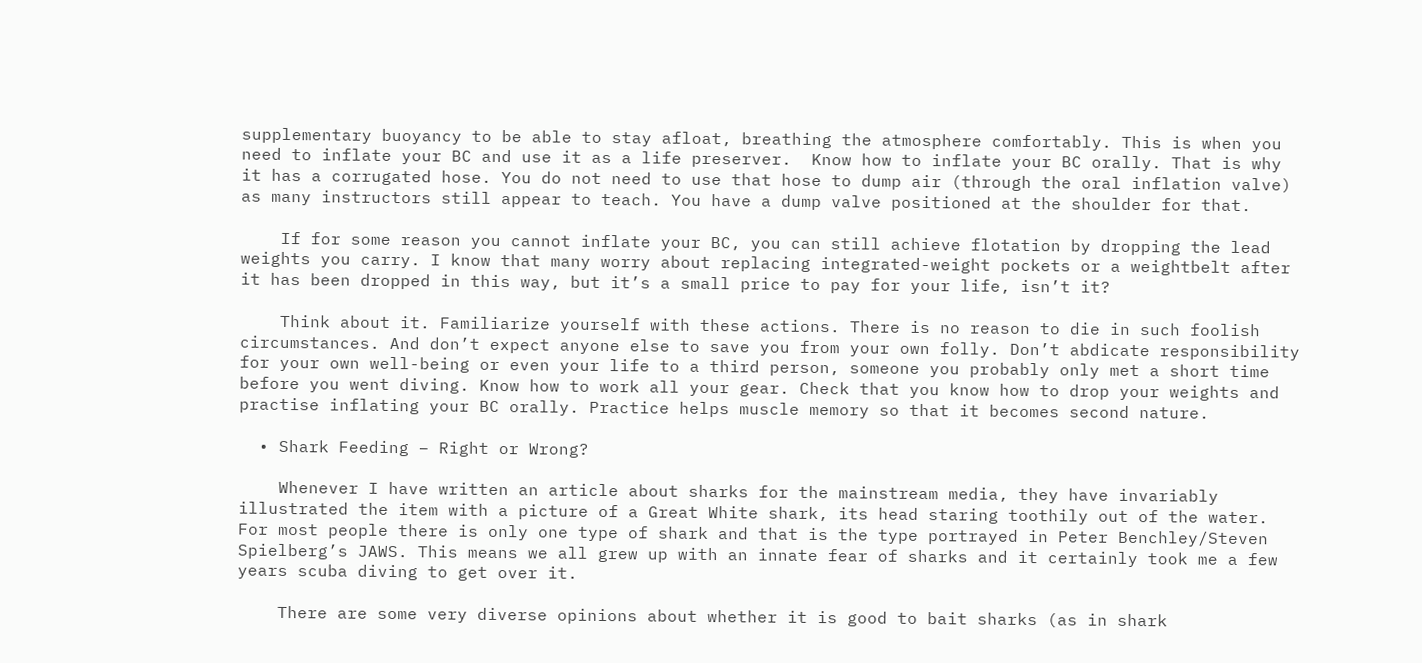supplementary buoyancy to be able to stay afloat, breathing the atmosphere comfortably. This is when you need to inflate your BC and use it as a life preserver.  Know how to inflate your BC orally. That is why it has a corrugated hose. You do not need to use that hose to dump air (through the oral inflation valve) as many instructors still appear to teach. You have a dump valve positioned at the shoulder for that.

    If for some reason you cannot inflate your BC, you can still achieve flotation by dropping the lead weights you carry. I know that many worry about replacing integrated-weight pockets or a weightbelt after it has been dropped in this way, but it’s a small price to pay for your life, isn’t it?

    Think about it. Familiarize yourself with these actions. There is no reason to die in such foolish circumstances. And don’t expect anyone else to save you from your own folly. Don’t abdicate responsibility for your own well-being or even your life to a third person, someone you probably only met a short time before you went diving. Know how to work all your gear. Check that you know how to drop your weights and practise inflating your BC orally. Practice helps muscle memory so that it becomes second nature.

  • Shark Feeding – Right or Wrong?

    Whenever I have written an article about sharks for the mainstream media, they have invariably illustrated the item with a picture of a Great White shark, its head staring toothily out of the water. For most people there is only one type of shark and that is the type portrayed in Peter Benchley/Steven Spielberg’s JAWS. This means we all grew up with an innate fear of sharks and it certainly took me a few years scuba diving to get over it.

    There are some very diverse opinions about whether it is good to bait sharks (as in shark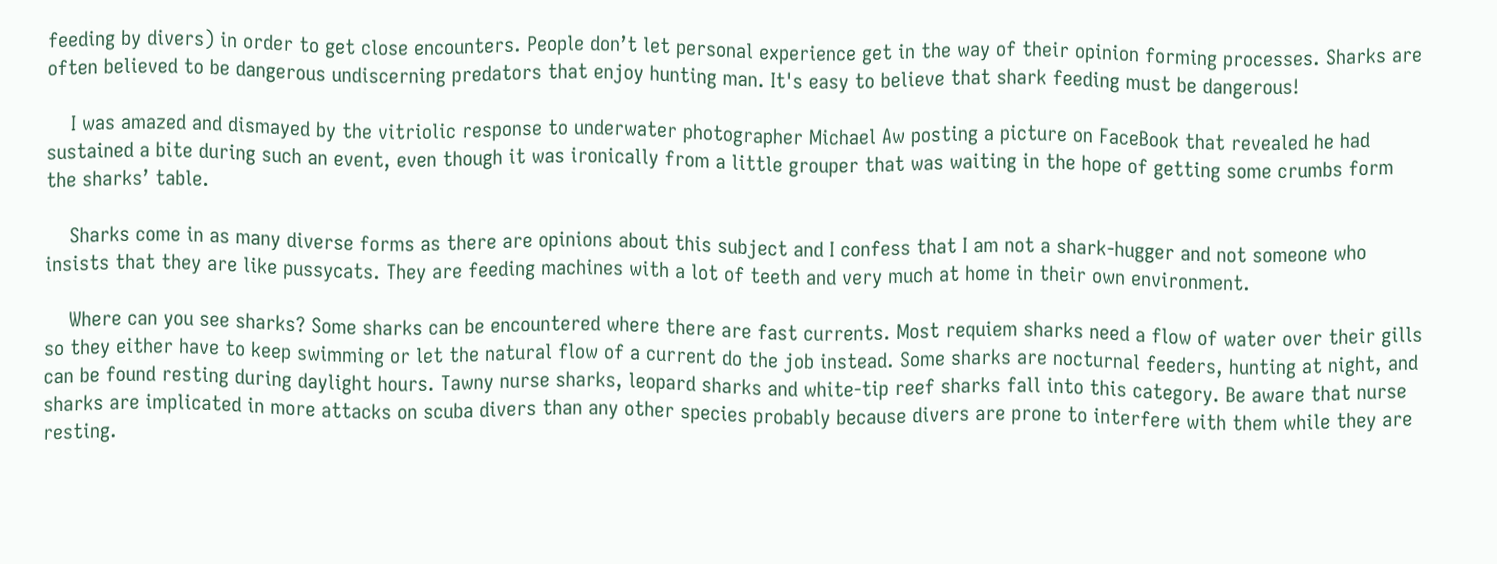feeding by divers) in order to get close encounters. People don’t let personal experience get in the way of their opinion forming processes. Sharks are often believed to be dangerous undiscerning predators that enjoy hunting man. It's easy to believe that shark feeding must be dangerous!

    I was amazed and dismayed by the vitriolic response to underwater photographer Michael Aw posting a picture on FaceBook that revealed he had sustained a bite during such an event, even though it was ironically from a little grouper that was waiting in the hope of getting some crumbs form the sharks’ table.

    Sharks come in as many diverse forms as there are opinions about this subject and I confess that I am not a shark-hugger and not someone who insists that they are like pussycats. They are feeding machines with a lot of teeth and very much at home in their own environment.

    Where can you see sharks? Some sharks can be encountered where there are fast currents. Most requiem sharks need a flow of water over their gills so they either have to keep swimming or let the natural flow of a current do the job instead. Some sharks are nocturnal feeders, hunting at night, and can be found resting during daylight hours. Tawny nurse sharks, leopard sharks and white-tip reef sharks fall into this category. Be aware that nurse sharks are implicated in more attacks on scuba divers than any other species probably because divers are prone to interfere with them while they are resting.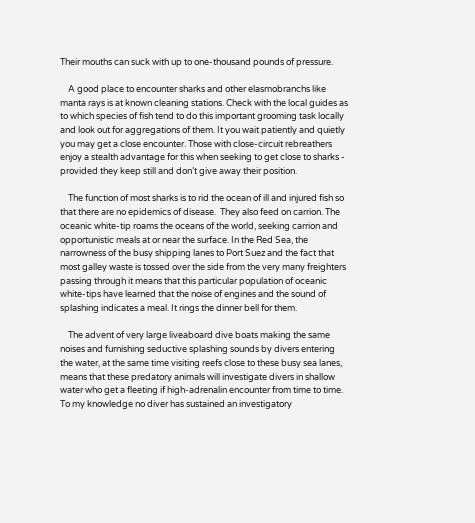Their mouths can suck with up to one-thousand pounds of pressure.

    A good place to encounter sharks and other elasmobranchs like manta rays is at known cleaning stations. Check with the local guides as to which species of fish tend to do this important grooming task locally and look out for aggregations of them. It you wait patiently and quietly you may get a close encounter. Those with close-circuit rebreathers enjoy a stealth advantage for this when seeking to get close to sharks - provided they keep still and don’t give away their position.

    The function of most sharks is to rid the ocean of ill and injured fish so that there are no epidemics of disease.  They also feed on carrion. The oceanic white-tip roams the oceans of the world, seeking carrion and opportunistic meals at or near the surface. In the Red Sea, the narrowness of the busy shipping lanes to Port Suez and the fact that most galley waste is tossed over the side from the very many freighters passing through it means that this particular population of oceanic white-tips have learned that the noise of engines and the sound of splashing indicates a meal. It rings the dinner bell for them.

    The advent of very large liveaboard dive boats making the same noises and furnishing seductive splashing sounds by divers entering the water, at the same time visiting reefs close to these busy sea lanes, means that these predatory animals will investigate divers in shallow water who get a fleeting if high-adrenalin encounter from time to time. To my knowledge no diver has sustained an investigatory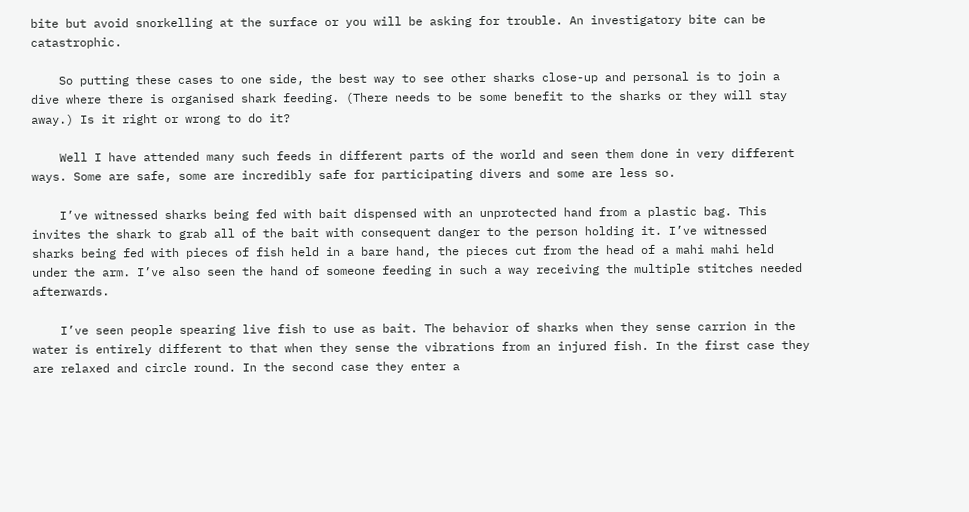bite but avoid snorkelling at the surface or you will be asking for trouble. An investigatory bite can be catastrophic.

    So putting these cases to one side, the best way to see other sharks close-up and personal is to join a dive where there is organised shark feeding. (There needs to be some benefit to the sharks or they will stay away.) Is it right or wrong to do it?

    Well I have attended many such feeds in different parts of the world and seen them done in very different ways. Some are safe, some are incredibly safe for participating divers and some are less so.

    I’ve witnessed sharks being fed with bait dispensed with an unprotected hand from a plastic bag. This invites the shark to grab all of the bait with consequent danger to the person holding it. I’ve witnessed sharks being fed with pieces of fish held in a bare hand, the pieces cut from the head of a mahi mahi held under the arm. I’ve also seen the hand of someone feeding in such a way receiving the multiple stitches needed afterwards.

    I’ve seen people spearing live fish to use as bait. The behavior of sharks when they sense carrion in the water is entirely different to that when they sense the vibrations from an injured fish. In the first case they are relaxed and circle round. In the second case they enter a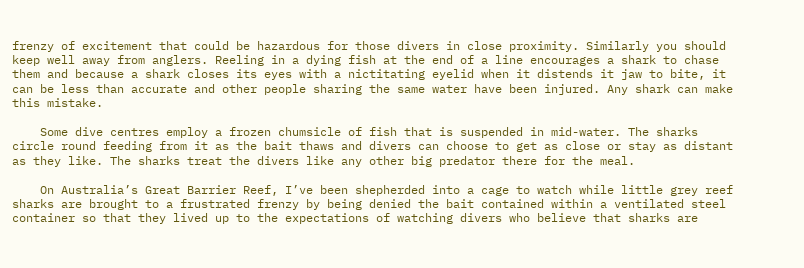frenzy of excitement that could be hazardous for those divers in close proximity. Similarly you should keep well away from anglers. Reeling in a dying fish at the end of a line encourages a shark to chase them and because a shark closes its eyes with a nictitating eyelid when it distends it jaw to bite, it can be less than accurate and other people sharing the same water have been injured. Any shark can make this mistake.

    Some dive centres employ a frozen chumsicle of fish that is suspended in mid-water. The sharks circle round feeding from it as the bait thaws and divers can choose to get as close or stay as distant as they like. The sharks treat the divers like any other big predator there for the meal.

    On Australia’s Great Barrier Reef, I’ve been shepherded into a cage to watch while little grey reef sharks are brought to a frustrated frenzy by being denied the bait contained within a ventilated steel container so that they lived up to the expectations of watching divers who believe that sharks are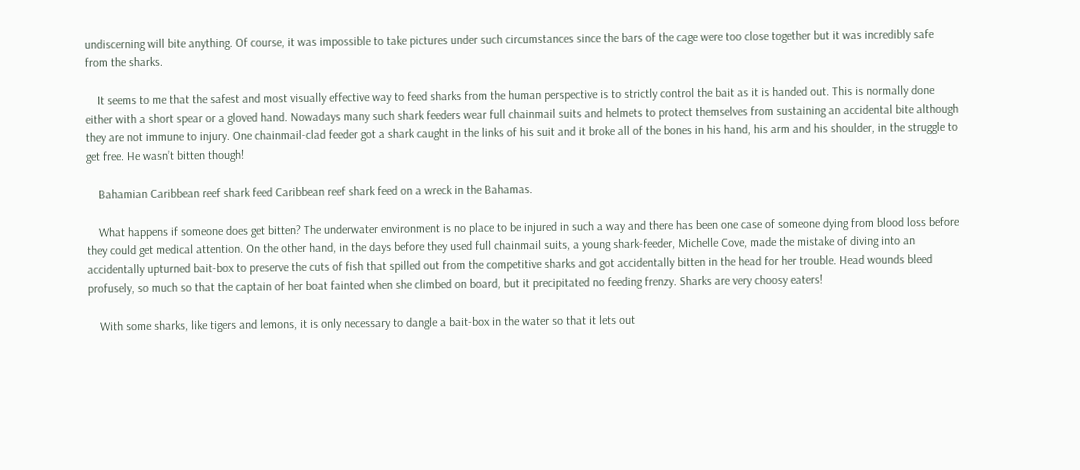undiscerning will bite anything. Of course, it was impossible to take pictures under such circumstances since the bars of the cage were too close together but it was incredibly safe from the sharks.

    It seems to me that the safest and most visually effective way to feed sharks from the human perspective is to strictly control the bait as it is handed out. This is normally done either with a short spear or a gloved hand. Nowadays many such shark feeders wear full chainmail suits and helmets to protect themselves from sustaining an accidental bite although they are not immune to injury. One chainmail-clad feeder got a shark caught in the links of his suit and it broke all of the bones in his hand, his arm and his shoulder, in the struggle to get free. He wasn’t bitten though!

    Bahamian Caribbean reef shark feed Caribbean reef shark feed on a wreck in the Bahamas.

    What happens if someone does get bitten? The underwater environment is no place to be injured in such a way and there has been one case of someone dying from blood loss before they could get medical attention. On the other hand, in the days before they used full chainmail suits, a young shark-feeder, Michelle Cove, made the mistake of diving into an accidentally upturned bait-box to preserve the cuts of fish that spilled out from the competitive sharks and got accidentally bitten in the head for her trouble. Head wounds bleed profusely, so much so that the captain of her boat fainted when she climbed on board, but it precipitated no feeding frenzy. Sharks are very choosy eaters!

    With some sharks, like tigers and lemons, it is only necessary to dangle a bait-box in the water so that it lets out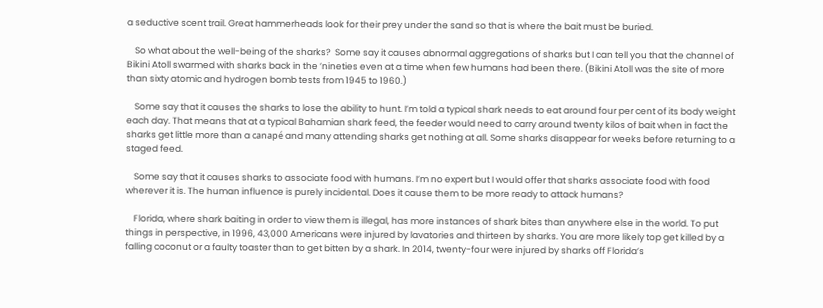a seductive scent trail. Great hammerheads look for their prey under the sand so that is where the bait must be buried.

    So what about the well-being of the sharks?  Some say it causes abnormal aggregations of sharks but I can tell you that the channel of Bikini Atoll swarmed with sharks back in the ’nineties even at a time when few humans had been there. (Bikini Atoll was the site of more than sixty atomic and hydrogen bomb tests from 1945 to 1960.)

    Some say that it causes the sharks to lose the ability to hunt. I’m told a typical shark needs to eat around four per cent of its body weight each day. That means that at a typical Bahamian shark feed, the feeder would need to carry around twenty kilos of bait when in fact the sharks get little more than a canapé and many attending sharks get nothing at all. Some sharks disappear for weeks before returning to a staged feed.

    Some say that it causes sharks to associate food with humans. I’m no expert but I would offer that sharks associate food with food wherever it is. The human influence is purely incidental. Does it cause them to be more ready to attack humans?

    Florida, where shark baiting in order to view them is illegal, has more instances of shark bites than anywhere else in the world. To put things in perspective, in 1996, 43,000 Americans were injured by lavatories and thirteen by sharks. You are more likely top get killed by a falling coconut or a faulty toaster than to get bitten by a shark. In 2014, twenty-four were injured by sharks off Florida’s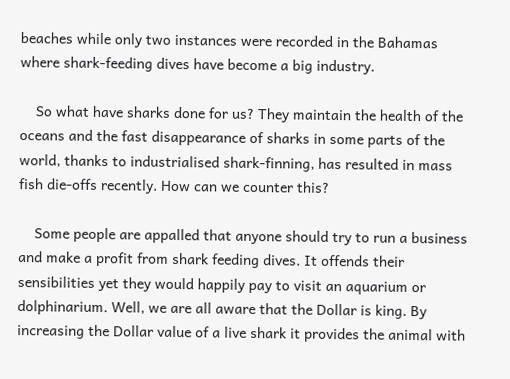beaches while only two instances were recorded in the Bahamas where shark-feeding dives have become a big industry.

    So what have sharks done for us? They maintain the health of the oceans and the fast disappearance of sharks in some parts of the world, thanks to industrialised shark-finning, has resulted in mass fish die-offs recently. How can we counter this?

    Some people are appalled that anyone should try to run a business and make a profit from shark feeding dives. It offends their sensibilities yet they would happily pay to visit an aquarium or dolphinarium. Well, we are all aware that the Dollar is king. By increasing the Dollar value of a live shark it provides the animal with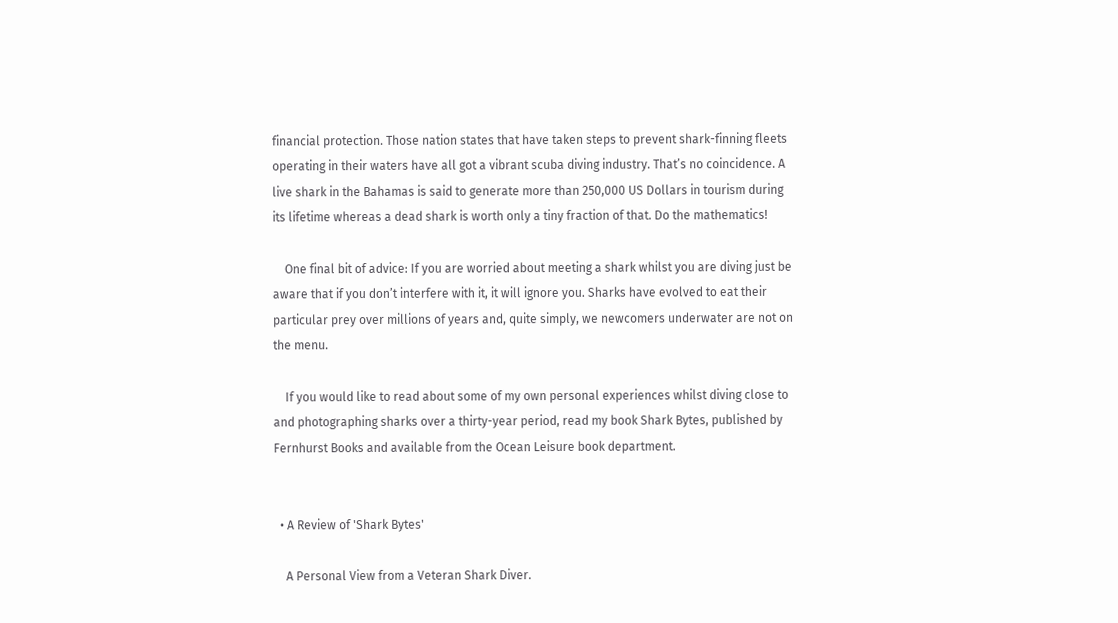financial protection. Those nation states that have taken steps to prevent shark-finning fleets operating in their waters have all got a vibrant scuba diving industry. That’s no coincidence. A live shark in the Bahamas is said to generate more than 250,000 US Dollars in tourism during its lifetime whereas a dead shark is worth only a tiny fraction of that. Do the mathematics!

    One final bit of advice: If you are worried about meeting a shark whilst you are diving just be aware that if you don’t interfere with it, it will ignore you. Sharks have evolved to eat their particular prey over millions of years and, quite simply, we newcomers underwater are not on the menu.

    If you would like to read about some of my own personal experiences whilst diving close to and photographing sharks over a thirty-year period, read my book Shark Bytes, published by Fernhurst Books and available from the Ocean Leisure book department.


  • A Review of 'Shark Bytes'

    A Personal View from a Veteran Shark Diver.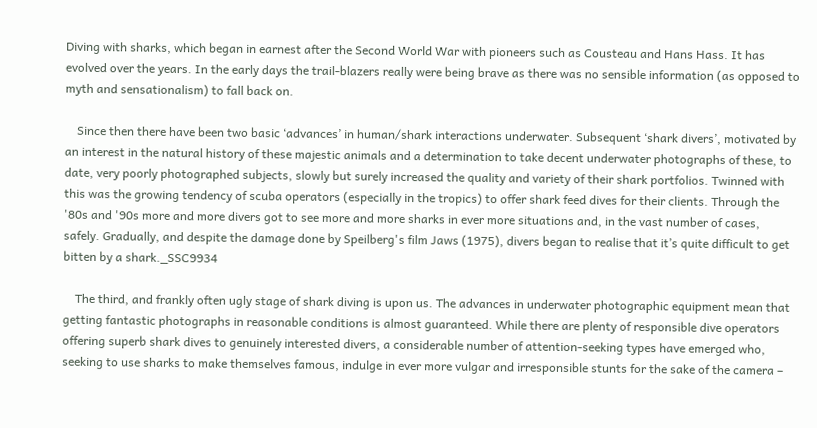Diving with sharks, which began in earnest after the Second World War with pioneers such as Cousteau and Hans Hass. It has evolved over the years. In the early days the trail-blazers really were being brave as there was no sensible information (as opposed to myth and sensationalism) to fall back on.

    Since then there have been two basic ‘advances’ in human/shark interactions underwater. Subsequent ‘shark divers’, motivated by an interest in the natural history of these majestic animals and a determination to take decent underwater photographs of these, to date, very poorly photographed subjects, slowly but surely increased the quality and variety of their shark portfolios. Twinned with this was the growing tendency of scuba operators (especially in the tropics) to offer shark feed dives for their clients. Through the '80s and '90s more and more divers got to see more and more sharks in ever more situations and, in the vast number of cases, safely. Gradually, and despite the damage done by Speilberg's film Jaws (1975), divers began to realise that it’s quite difficult to get bitten by a shark._SSC9934

    The third, and frankly often ugly stage of shark diving is upon us. The advances in underwater photographic equipment mean that getting fantastic photographs in reasonable conditions is almost guaranteed. While there are plenty of responsible dive operators offering superb shark dives to genuinely interested divers, a considerable number of attention-seeking types have emerged who, seeking to use sharks to make themselves famous, indulge in ever more vulgar and irresponsible stunts for the sake of the camera –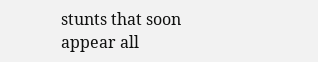stunts that soon appear all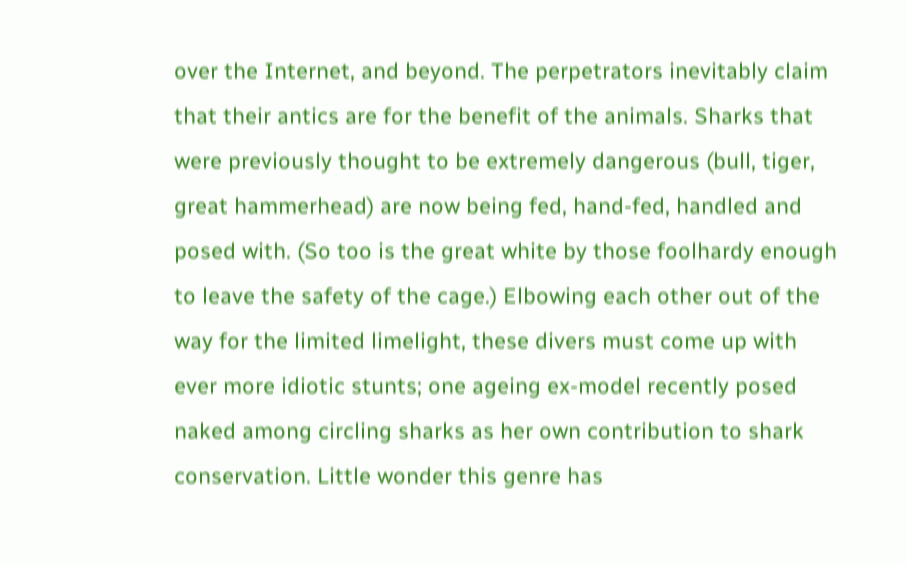over the Internet, and beyond. The perpetrators inevitably claim that their antics are for the benefit of the animals. Sharks that were previously thought to be extremely dangerous (bull, tiger, great hammerhead) are now being fed, hand-fed, handled and posed with. (So too is the great white by those foolhardy enough to leave the safety of the cage.) Elbowing each other out of the way for the limited limelight, these divers must come up with ever more idiotic stunts; one ageing ex-model recently posed naked among circling sharks as her own contribution to shark conservation. Little wonder this genre has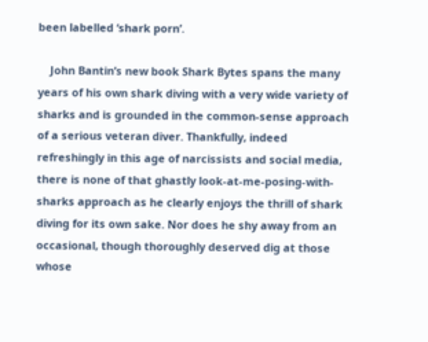been labelled ‘shark porn’.

    John Bantin’s new book Shark Bytes spans the many years of his own shark diving with a very wide variety of sharks and is grounded in the common-sense approach of a serious veteran diver. Thankfully, indeed refreshingly in this age of narcissists and social media, there is none of that ghastly look-at-me-posing-with-sharks approach as he clearly enjoys the thrill of shark diving for its own sake. Nor does he shy away from an occasional, though thoroughly deserved dig at those whose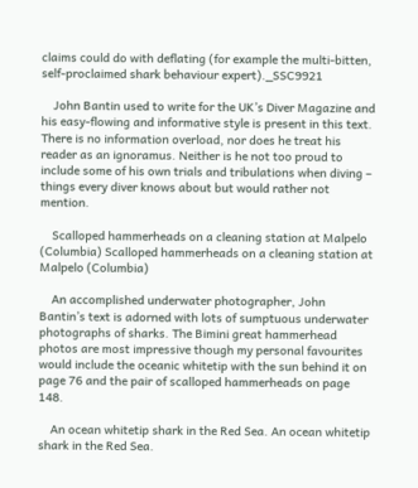claims could do with deflating (for example the multi-bitten, self-proclaimed shark behaviour expert)._SSC9921

    John Bantin used to write for the UK’s Diver Magazine and his easy-flowing and informative style is present in this text. There is no information overload, nor does he treat his reader as an ignoramus. Neither is he not too proud to include some of his own trials and tribulations when diving – things every diver knows about but would rather not mention.

    Scalloped hammerheads on a cleaning station at Malpelo (Columbia) Scalloped hammerheads on a cleaning station at Malpelo (Columbia)

    An accomplished underwater photographer, John Bantin’s text is adorned with lots of sumptuous underwater photographs of sharks. The Bimini great hammerhead photos are most impressive though my personal favourites would include the oceanic whitetip with the sun behind it on page 76 and the pair of scalloped hammerheads on page 148.

    An ocean whitetip shark in the Red Sea. An ocean whitetip shark in the Red Sea.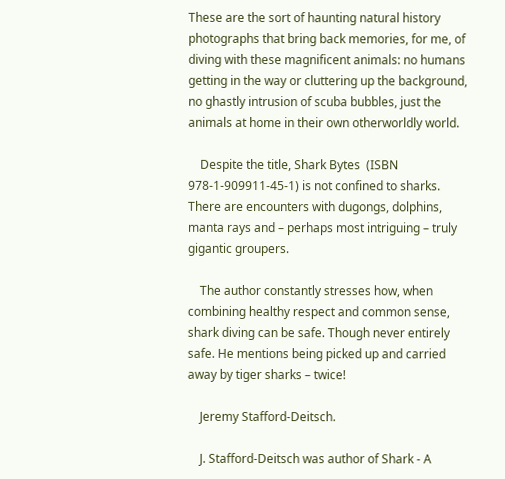These are the sort of haunting natural history photographs that bring back memories, for me, of diving with these magnificent animals: no humans getting in the way or cluttering up the background, no ghastly intrusion of scuba bubbles, just the animals at home in their own otherworldly world.

    Despite the title, Shark Bytes  (ISBN 978-1-909911-45-1) is not confined to sharks. There are encounters with dugongs, dolphins, manta rays and – perhaps most intriguing – truly gigantic groupers.

    The author constantly stresses how, when combining healthy respect and common sense, shark diving can be safe. Though never entirely safe. He mentions being picked up and carried away by tiger sharks – twice!

    Jeremy Stafford-Deitsch.

    J. Stafford-Deitsch was author of Shark - A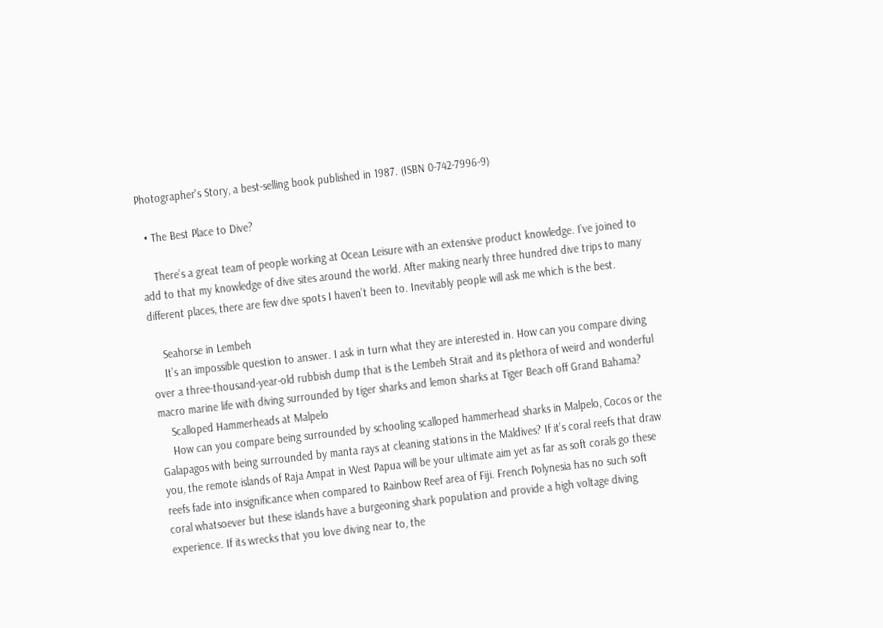Photographer's Story, a best-selling book published in 1987. (ISBN 0-742-7996-9)

  • The Best Place to Dive?

    There’s a great team of people working at Ocean Leisure with an extensive product knowledge. I’ve joined to add to that my knowledge of dive sites around the world. After making nearly three hundred dive trips to many different places, there are few dive spots I haven’t been to. Inevitably people will ask me which is the best.

    Seahorse in Lembeh
    It’s an impossible question to answer. I ask in turn what they are interested in. How can you compare diving over a three-thousand-year-old rubbish dump that is the Lembeh Strait and its plethora of weird and wonderful macro marine life with diving surrounded by tiger sharks and lemon sharks at Tiger Beach off Grand Bahama?
    Scalloped Hammerheads at Malpelo
    How can you compare being surrounded by schooling scalloped hammerhead sharks in Malpelo, Cocos or the Galapagos with being surrounded by manta rays at cleaning stations in the Maldives? If it’s coral reefs that draw you, the remote islands of Raja Ampat in West Papua will be your ultimate aim yet as far as soft corals go these reefs fade into insignificance when compared to Rainbow Reef area of Fiji. French Polynesia has no such soft coral whatsoever but these islands have a burgeoning shark population and provide a high voltage diving experience. If its wrecks that you love diving near to, the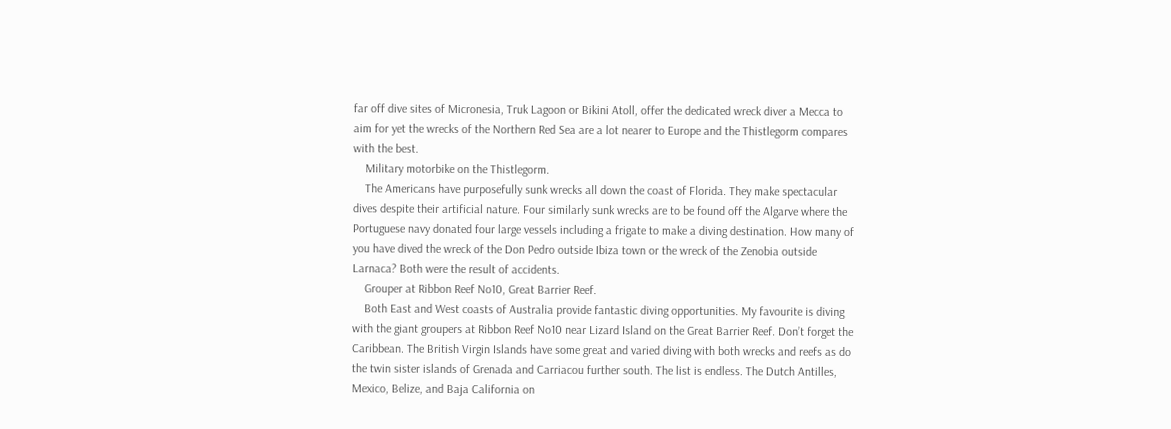far off dive sites of Micronesia, Truk Lagoon or Bikini Atoll, offer the dedicated wreck diver a Mecca to aim for yet the wrecks of the Northern Red Sea are a lot nearer to Europe and the Thistlegorm compares with the best.
    Military motorbike on the Thistlegorm.
    The Americans have purposefully sunk wrecks all down the coast of Florida. They make spectacular dives despite their artificial nature. Four similarly sunk wrecks are to be found off the Algarve where the Portuguese navy donated four large vessels including a frigate to make a diving destination. How many of you have dived the wreck of the Don Pedro outside Ibiza town or the wreck of the Zenobia outside Larnaca? Both were the result of accidents.
    Grouper at Ribbon Reef No10, Great Barrier Reef.
    Both East and West coasts of Australia provide fantastic diving opportunities. My favourite is diving with the giant groupers at Ribbon Reef No10 near Lizard Island on the Great Barrier Reef. Don’t forget the Caribbean. The British Virgin Islands have some great and varied diving with both wrecks and reefs as do the twin sister islands of Grenada and Carriacou further south. The list is endless. The Dutch Antilles, Mexico, Belize, and Baja California on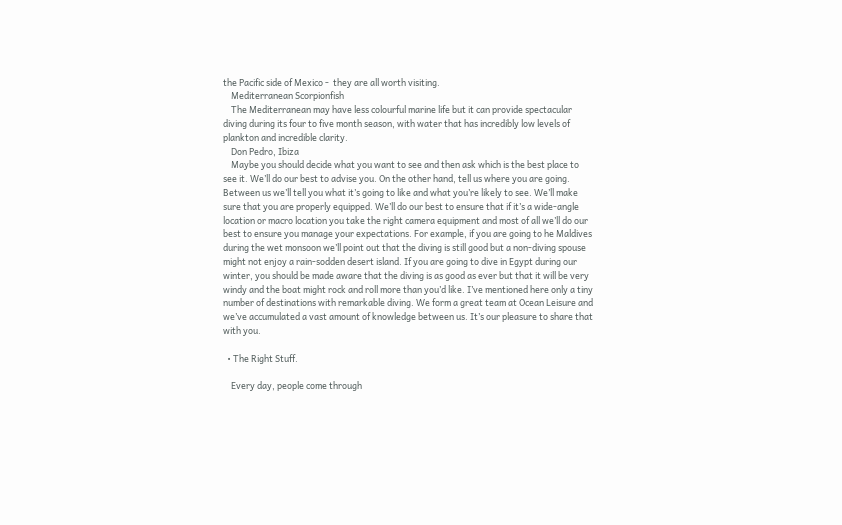the Pacific side of Mexico -  they are all worth visiting.
    Mediterranean Scorpionfish
    The Mediterranean may have less colourful marine life but it can provide spectacular diving during its four to five month season, with water that has incredibly low levels of plankton and incredible clarity.
    Don Pedro, Ibiza
    Maybe you should decide what you want to see and then ask which is the best place to see it. We’ll do our best to advise you. On the other hand, tell us where you are going. Between us we’ll tell you what it’s going to like and what you’re likely to see. We’ll make sure that you are properly equipped. We’ll do our best to ensure that if it’s a wide-angle location or macro location you take the right camera equipment and most of all we’ll do our best to ensure you manage your expectations. For example, if you are going to he Maldives during the wet monsoon we’ll point out that the diving is still good but a non-diving spouse might not enjoy a rain-sodden desert island. If you are going to dive in Egypt during our winter, you should be made aware that the diving is as good as ever but that it will be very windy and the boat might rock and roll more than you’d like. I’ve mentioned here only a tiny number of destinations with remarkable diving. We form a great team at Ocean Leisure and we’ve accumulated a vast amount of knowledge between us. It’s our pleasure to share that with you.

  • The Right Stuff.

    Every day, people come through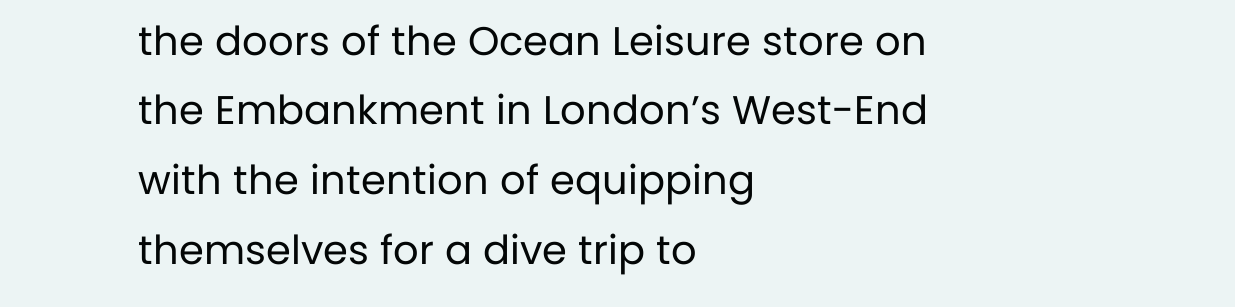the doors of the Ocean Leisure store on the Embankment in London’s West-End with the intention of equipping themselves for a dive trip to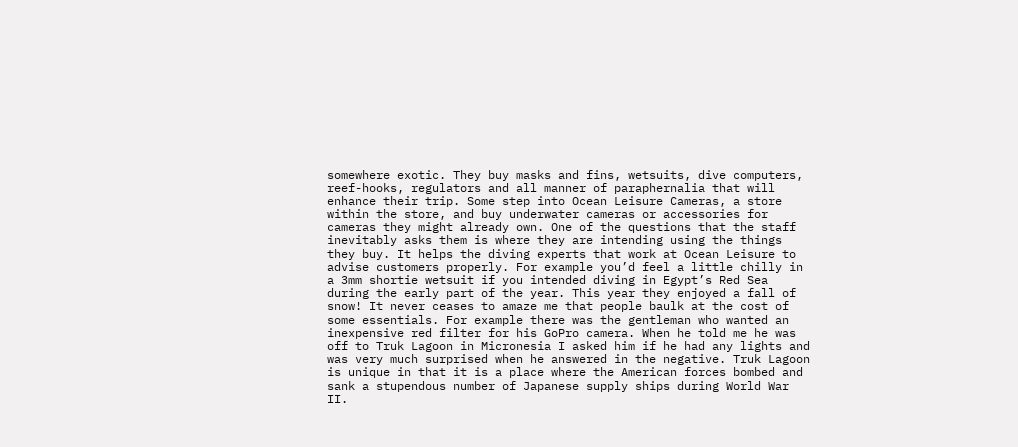somewhere exotic. They buy masks and fins, wetsuits, dive computers, reef-hooks, regulators and all manner of paraphernalia that will enhance their trip. Some step into Ocean Leisure Cameras, a store within the store, and buy underwater cameras or accessories for cameras they might already own. One of the questions that the staff inevitably asks them is where they are intending using the things they buy. It helps the diving experts that work at Ocean Leisure to advise customers properly. For example you’d feel a little chilly in a 3mm shortie wetsuit if you intended diving in Egypt’s Red Sea during the early part of the year. This year they enjoyed a fall of snow! It never ceases to amaze me that people baulk at the cost of some essentials. For example there was the gentleman who wanted an inexpensive red filter for his GoPro camera. When he told me he was off to Truk Lagoon in Micronesia I asked him if he had any lights and was very much surprised when he answered in the negative. Truk Lagoon is unique in that it is a place where the American forces bombed and sank a stupendous number of Japanese supply ships during World War II.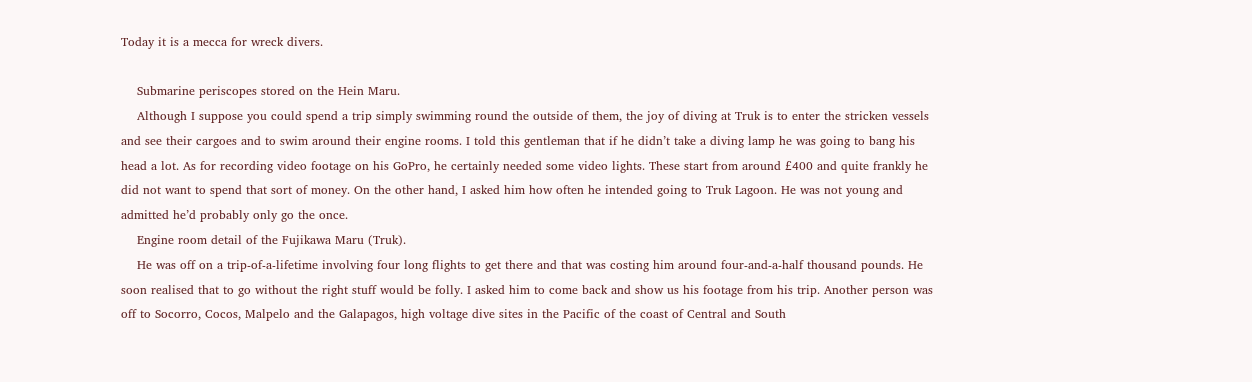Today it is a mecca for wreck divers.

    Submarine periscopes stored on the Hein Maru.
    Although I suppose you could spend a trip simply swimming round the outside of them, the joy of diving at Truk is to enter the stricken vessels and see their cargoes and to swim around their engine rooms. I told this gentleman that if he didn’t take a diving lamp he was going to bang his head a lot. As for recording video footage on his GoPro, he certainly needed some video lights. These start from around £400 and quite frankly he did not want to spend that sort of money. On the other hand, I asked him how often he intended going to Truk Lagoon. He was not young and admitted he’d probably only go the once.
    Engine room detail of the Fujikawa Maru (Truk).
    He was off on a trip-of-a-lifetime involving four long flights to get there and that was costing him around four-and-a-half thousand pounds. He soon realised that to go without the right stuff would be folly. I asked him to come back and show us his footage from his trip. Another person was off to Socorro, Cocos, Malpelo and the Galapagos, high voltage dive sites in the Pacific of the coast of Central and South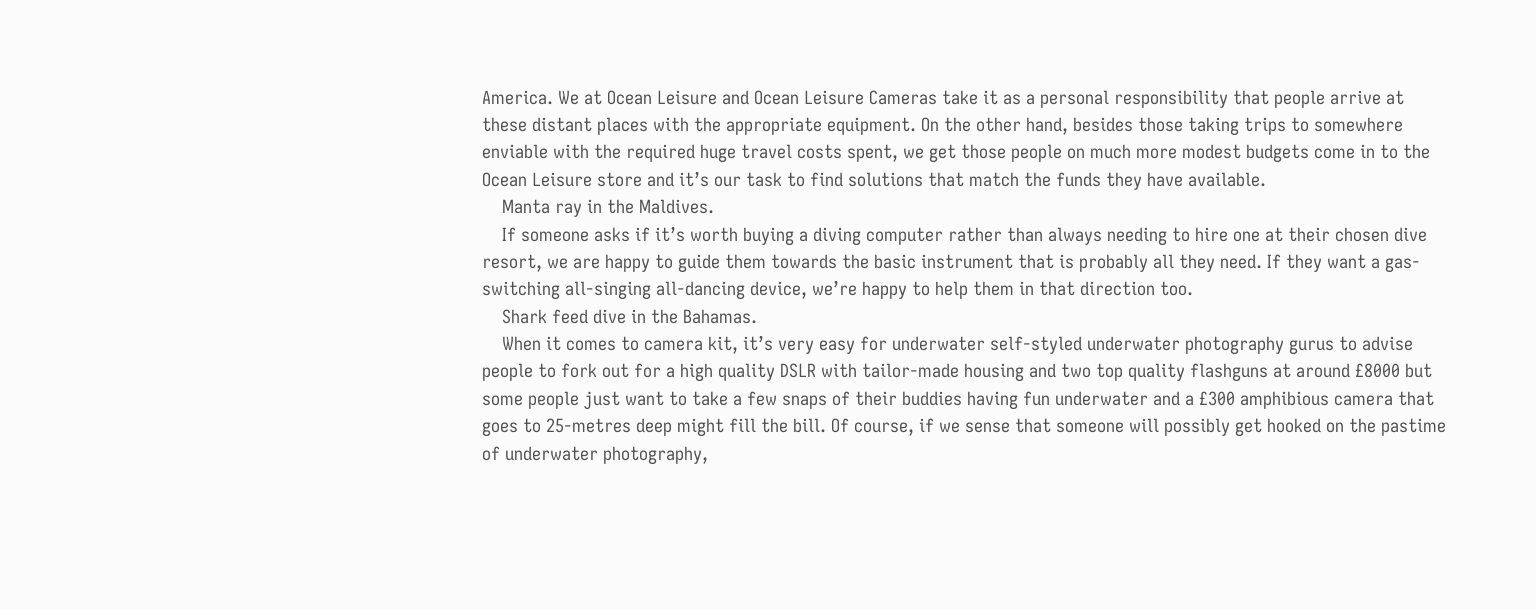America. We at Ocean Leisure and Ocean Leisure Cameras take it as a personal responsibility that people arrive at these distant places with the appropriate equipment. On the other hand, besides those taking trips to somewhere enviable with the required huge travel costs spent, we get those people on much more modest budgets come in to the Ocean Leisure store and it’s our task to find solutions that match the funds they have available.
    Manta ray in the Maldives.
    If someone asks if it’s worth buying a diving computer rather than always needing to hire one at their chosen dive resort, we are happy to guide them towards the basic instrument that is probably all they need. If they want a gas-switching all-singing all-dancing device, we’re happy to help them in that direction too.
    Shark feed dive in the Bahamas.
    When it comes to camera kit, it’s very easy for underwater self-styled underwater photography gurus to advise people to fork out for a high quality DSLR with tailor-made housing and two top quality flashguns at around £8000 but some people just want to take a few snaps of their buddies having fun underwater and a £300 amphibious camera that goes to 25-metres deep might fill the bill. Of course, if we sense that someone will possibly get hooked on the pastime of underwater photography,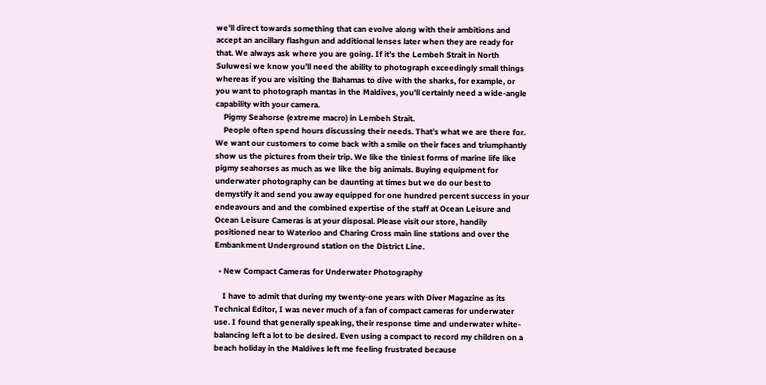we’ll direct towards something that can evolve along with their ambitions and accept an ancillary flashgun and additional lenses later when they are ready for that. We always ask where you are going. If it’s the Lembeh Strait in North Suluwesi we know you’ll need the ability to photograph exceedingly small things whereas if you are visiting the Bahamas to dive with the sharks, for example, or you want to photograph mantas in the Maldives, you’ll certainly need a wide-angle capability with your camera.
    Pigmy Seahorse (extreme macro) in Lembeh Strait.
    People often spend hours discussing their needs. That’s what we are there for. We want our customers to come back with a smile on their faces and triumphantly show us the pictures from their trip. We like the tiniest forms of marine life like pigmy seahorses as much as we like the big animals. Buying equipment for underwater photography can be daunting at times but we do our best to demystify it and send you away equipped for one hundred percent success in your endeavours and and the combined expertise of the staff at Ocean Leisure and Ocean Leisure Cameras is at your disposal. Please visit our store, handily positioned near to Waterloo and Charing Cross main line stations and over the Embankment Underground station on the District Line.

  • New Compact Cameras for Underwater Photography

    I have to admit that during my twenty-one years with Diver Magazine as its Technical Editor, I was never much of a fan of compact cameras for underwater use. I found that generally speaking, their response time and underwater white-balancing left a lot to be desired. Even using a compact to record my children on a beach holiday in the Maldives left me feeling frustrated because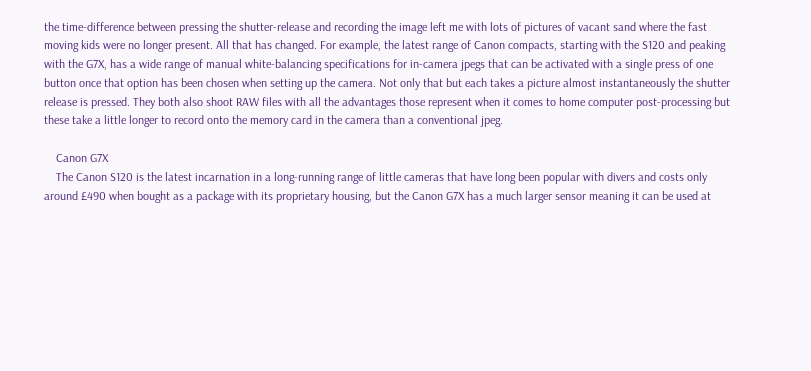the time-difference between pressing the shutter-release and recording the image left me with lots of pictures of vacant sand where the fast moving kids were no longer present. All that has changed. For example, the latest range of Canon compacts, starting with the S120 and peaking with the G7X, has a wide range of manual white-balancing specifications for in-camera jpegs that can be activated with a single press of one button once that option has been chosen when setting up the camera. Not only that but each takes a picture almost instantaneously the shutter release is pressed. They both also shoot RAW files with all the advantages those represent when it comes to home computer post-processing but these take a little longer to record onto the memory card in the camera than a conventional jpeg.

    Canon G7X
    The Canon S120 is the latest incarnation in a long-running range of little cameras that have long been popular with divers and costs only around £490 when bought as a package with its proprietary housing, but the Canon G7X has a much larger sensor meaning it can be used at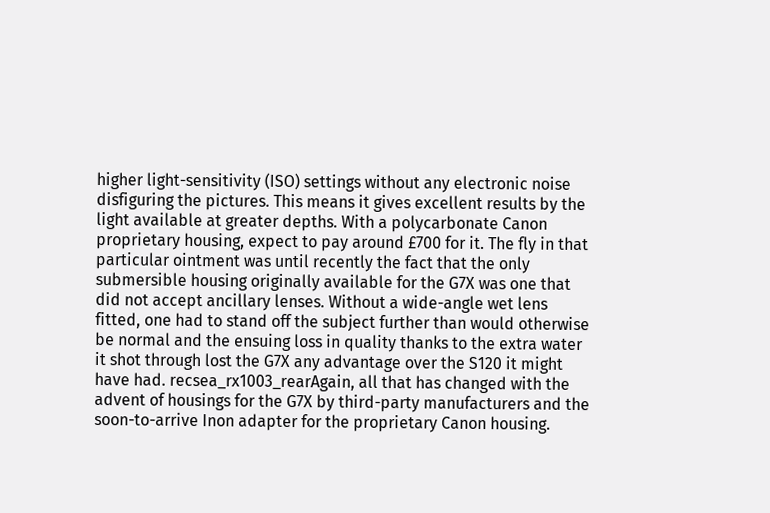higher light-sensitivity (ISO) settings without any electronic noise disfiguring the pictures. This means it gives excellent results by the light available at greater depths. With a polycarbonate Canon proprietary housing, expect to pay around £700 for it. The fly in that particular ointment was until recently the fact that the only submersible housing originally available for the G7X was one that did not accept ancillary lenses. Without a wide-angle wet lens fitted, one had to stand off the subject further than would otherwise be normal and the ensuing loss in quality thanks to the extra water it shot through lost the G7X any advantage over the S120 it might have had. recsea_rx1003_rearAgain, all that has changed with the advent of housings for the G7X by third-party manufacturers and the soon-to-arrive Inon adapter for the proprietary Canon housing.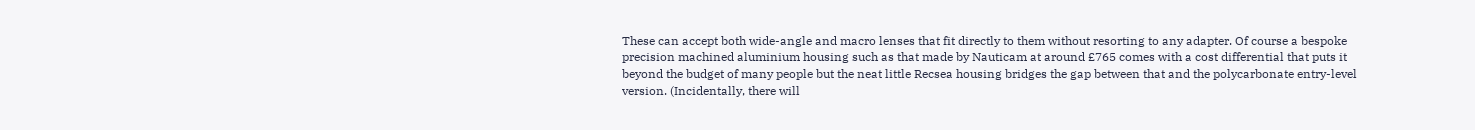These can accept both wide-angle and macro lenses that fit directly to them without resorting to any adapter. Of course a bespoke precision machined aluminium housing such as that made by Nauticam at around £765 comes with a cost differential that puts it beyond the budget of many people but the neat little Recsea housing bridges the gap between that and the polycarbonate entry-level version. (Incidentally, there will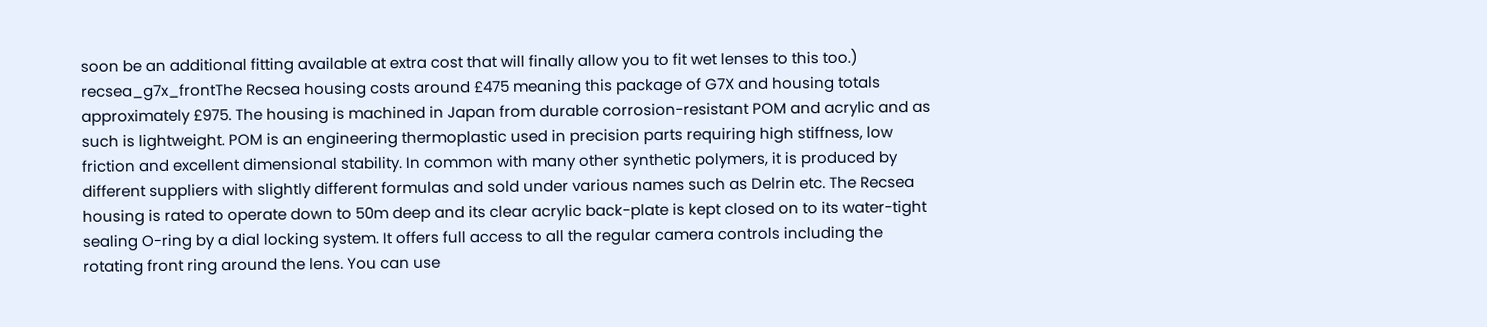soon be an additional fitting available at extra cost that will finally allow you to fit wet lenses to this too.) recsea_g7x_frontThe Recsea housing costs around £475 meaning this package of G7X and housing totals approximately £975. The housing is machined in Japan from durable corrosion-resistant POM and acrylic and as such is lightweight. POM is an engineering thermoplastic used in precision parts requiring high stiffness, low friction and excellent dimensional stability. In common with many other synthetic polymers, it is produced by different suppliers with slightly different formulas and sold under various names such as Delrin etc. The Recsea housing is rated to operate down to 50m deep and its clear acrylic back-plate is kept closed on to its water-tight sealing O-ring by a dial locking system. It offers full access to all the regular camera controls including the rotating front ring around the lens. You can use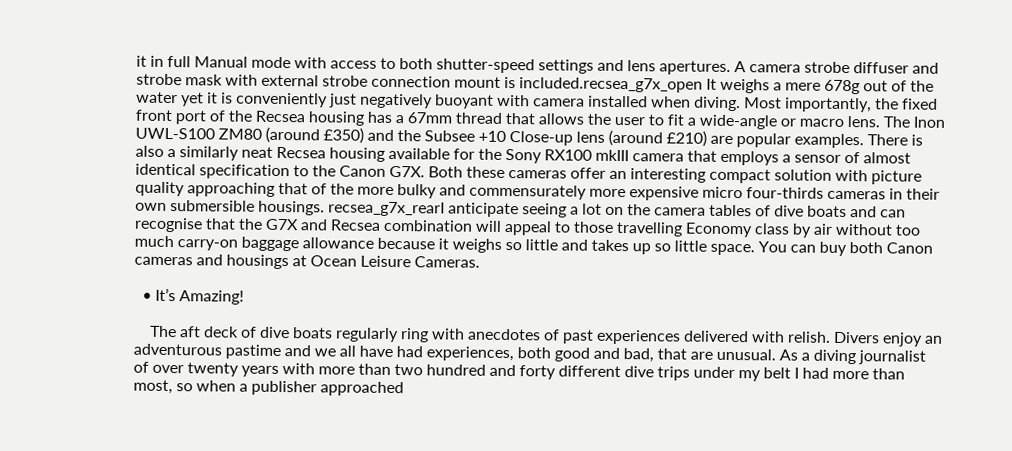it in full Manual mode with access to both shutter-speed settings and lens apertures. A camera strobe diffuser and strobe mask with external strobe connection mount is included.recsea_g7x_open It weighs a mere 678g out of the water yet it is conveniently just negatively buoyant with camera installed when diving. Most importantly, the fixed front port of the Recsea housing has a 67mm thread that allows the user to fit a wide-angle or macro lens. The Inon UWL-S100 ZM80 (around £350) and the Subsee +10 Close-up lens (around £210) are popular examples. There is also a similarly neat Recsea housing available for the Sony RX100 mkIII camera that employs a sensor of almost identical specification to the Canon G7X. Both these cameras offer an interesting compact solution with picture quality approaching that of the more bulky and commensurately more expensive micro four-thirds cameras in their own submersible housings. recsea_g7x_rearI anticipate seeing a lot on the camera tables of dive boats and can recognise that the G7X and Recsea combination will appeal to those travelling Economy class by air without too much carry-on baggage allowance because it weighs so little and takes up so little space. You can buy both Canon cameras and housings at Ocean Leisure Cameras.

  • It’s Amazing!

    The aft deck of dive boats regularly ring with anecdotes of past experiences delivered with relish. Divers enjoy an adventurous pastime and we all have had experiences, both good and bad, that are unusual. As a diving journalist of over twenty years with more than two hundred and forty different dive trips under my belt I had more than most, so when a publisher approached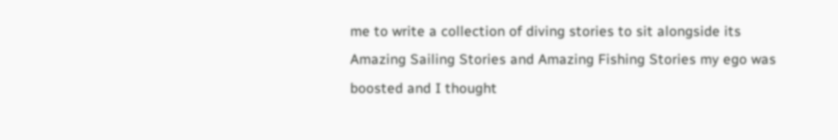me to write a collection of diving stories to sit alongside its Amazing Sailing Stories and Amazing Fishing Stories my ego was boosted and I thought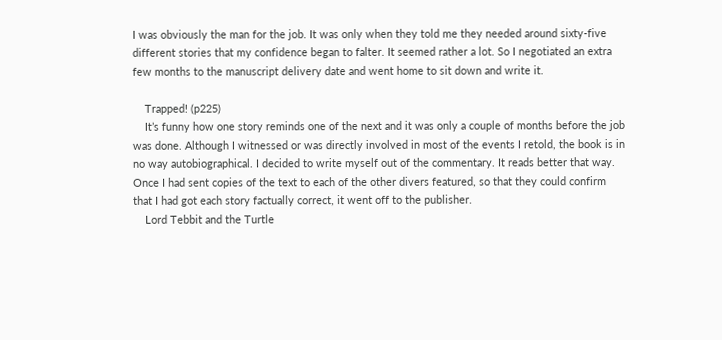I was obviously the man for the job. It was only when they told me they needed around sixty-five different stories that my confidence began to falter. It seemed rather a lot. So I negotiated an extra few months to the manuscript delivery date and went home to sit down and write it.

    Trapped! (p225)
    It’s funny how one story reminds one of the next and it was only a couple of months before the job was done. Although I witnessed or was directly involved in most of the events I retold, the book is in no way autobiographical. I decided to write myself out of the commentary. It reads better that way. Once I had sent copies of the text to each of the other divers featured, so that they could confirm that I had got each story factually correct, it went off to the publisher.
    Lord Tebbit and the Turtle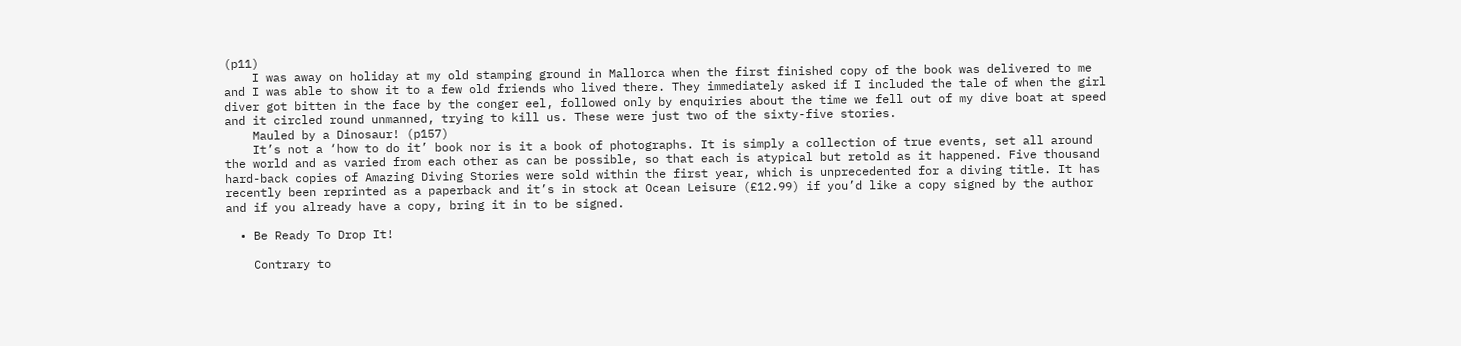(p11)
    I was away on holiday at my old stamping ground in Mallorca when the first finished copy of the book was delivered to me and I was able to show it to a few old friends who lived there. They immediately asked if I included the tale of when the girl diver got bitten in the face by the conger eel, followed only by enquiries about the time we fell out of my dive boat at speed and it circled round unmanned, trying to kill us. These were just two of the sixty-five stories.
    Mauled by a Dinosaur! (p157)
    It’s not a ‘how to do it’ book nor is it a book of photographs. It is simply a collection of true events, set all around the world and as varied from each other as can be possible, so that each is atypical but retold as it happened. Five thousand hard-back copies of Amazing Diving Stories were sold within the first year, which is unprecedented for a diving title. It has recently been reprinted as a paperback and it’s in stock at Ocean Leisure (£12.99) if you’d like a copy signed by the author and if you already have a copy, bring it in to be signed.

  • Be Ready To Drop It!

    Contrary to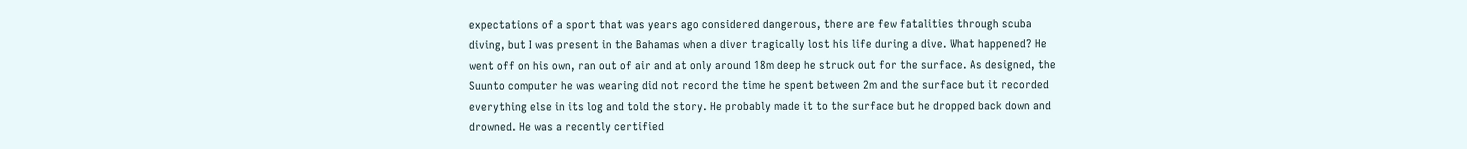expectations of a sport that was years ago considered dangerous, there are few fatalities through scuba diving, but I was present in the Bahamas when a diver tragically lost his life during a dive. What happened? He went off on his own, ran out of air and at only around 18m deep he struck out for the surface. As designed, the Suunto computer he was wearing did not record the time he spent between 2m and the surface but it recorded everything else in its log and told the story. He probably made it to the surface but he dropped back down and drowned. He was a recently certified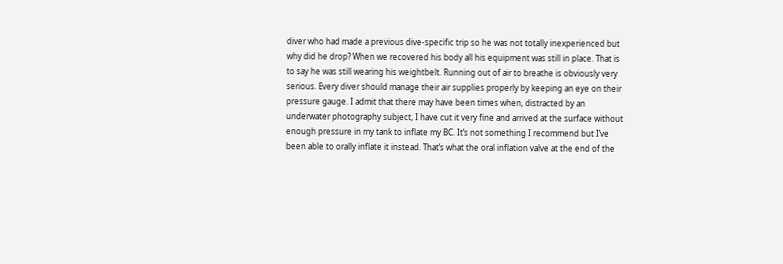diver who had made a previous dive-specific trip so he was not totally inexperienced but why did he drop? When we recovered his body all his equipment was still in place. That is to say he was still wearing his weightbelt. Running out of air to breathe is obviously very serious. Every diver should manage their air supplies properly by keeping an eye on their pressure gauge. I admit that there may have been times when, distracted by an underwater photography subject, I have cut it very fine and arrived at the surface without enough pressure in my tank to inflate my BC. It’s not something I recommend but I’ve been able to orally inflate it instead. That’s what the oral inflation valve at the end of the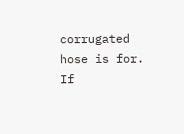corrugated hose is for. If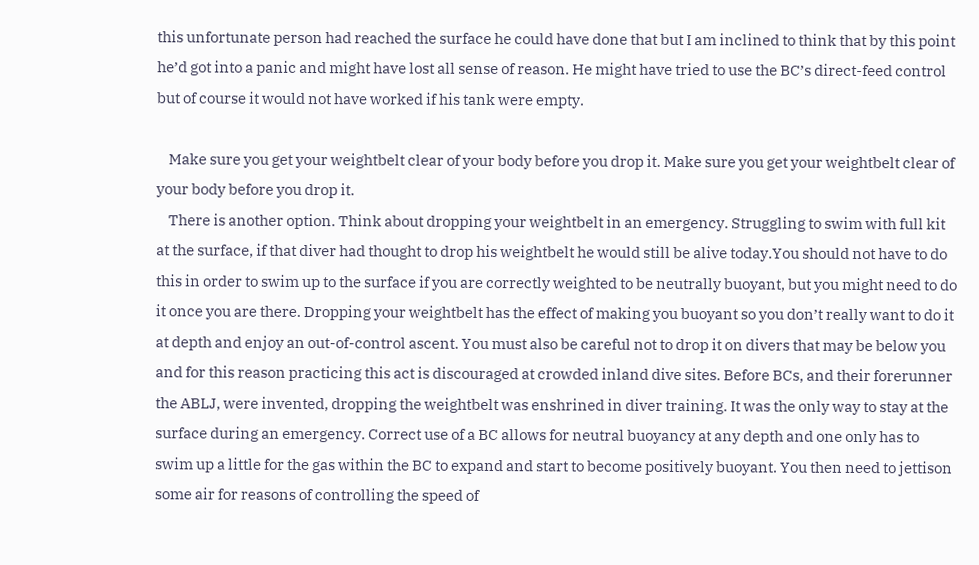this unfortunate person had reached the surface he could have done that but I am inclined to think that by this point he’d got into a panic and might have lost all sense of reason. He might have tried to use the BC’s direct-feed control but of course it would not have worked if his tank were empty.

    Make sure you get your weightbelt clear of your body before you drop it. Make sure you get your weightbelt clear of your body before you drop it.
    There is another option. Think about dropping your weightbelt in an emergency. Struggling to swim with full kit at the surface, if that diver had thought to drop his weightbelt he would still be alive today.You should not have to do this in order to swim up to the surface if you are correctly weighted to be neutrally buoyant, but you might need to do it once you are there. Dropping your weightbelt has the effect of making you buoyant so you don’t really want to do it at depth and enjoy an out-of-control ascent. You must also be careful not to drop it on divers that may be below you and for this reason practicing this act is discouraged at crowded inland dive sites. Before BCs, and their forerunner the ABLJ, were invented, dropping the weightbelt was enshrined in diver training. It was the only way to stay at the surface during an emergency. Correct use of a BC allows for neutral buoyancy at any depth and one only has to swim up a little for the gas within the BC to expand and start to become positively buoyant. You then need to jettison some air for reasons of controlling the speed of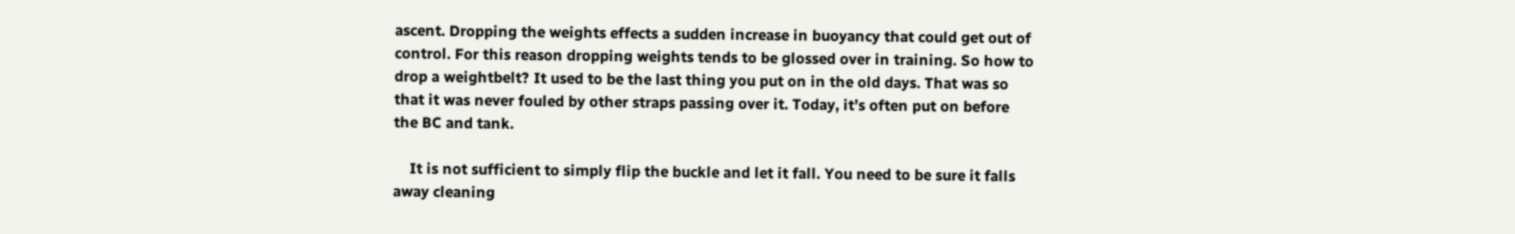ascent. Dropping the weights effects a sudden increase in buoyancy that could get out of control. For this reason dropping weights tends to be glossed over in training. So how to drop a weightbelt? It used to be the last thing you put on in the old days. That was so that it was never fouled by other straps passing over it. Today, it’s often put on before the BC and tank.

    It is not sufficient to simply flip the buckle and let it fall. You need to be sure it falls away cleaning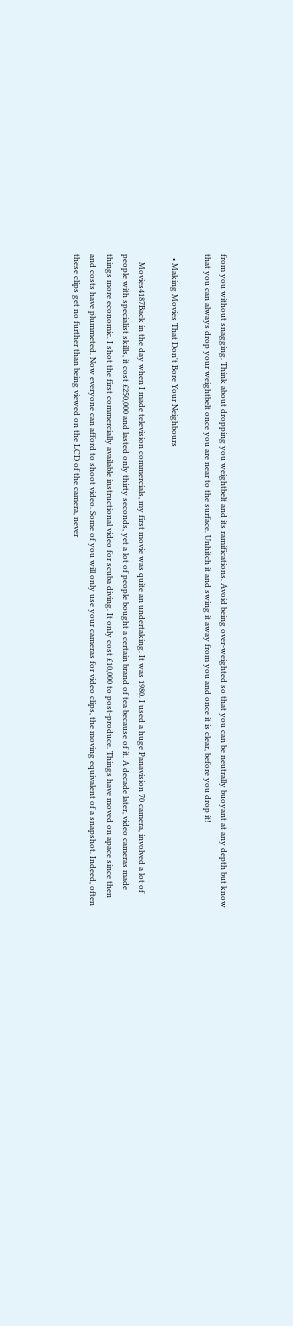from you without snagging. Think about dropping you weightbelt and its ramifications. Avoid being over-weighted so that you can be neutrally buoyant at any depth but know that you can always drop your weightbelt once you are near to the surface. Unhitch it and swing it away from you and once it is clear, before you drop it!

  • Making Movies That Don't Bore Your Neighbours

    Movies4187Back in the day when I made television commercials, my first movie was quite an undertaking. It was 1980. I used a huge Panavision 70 camera, involved a lot of people with specialist skills, it cost £250,000 and lasted only thirty seconds, yet a lot of people bought a certain brand of tea because of it. A decade later, video cameras made things more economic. I shot the first commercially available instructional video for scuba diving. It only cost £10,000 to post-produce. Things have moved on apace since then and costs have plummeted. Now everyone can afford to shoot video. Some of you will only use your cameras for video clips, the moving equivalent of a snapshot. Indeed, often these clips get no further than being viewed on the LCD of the camera, never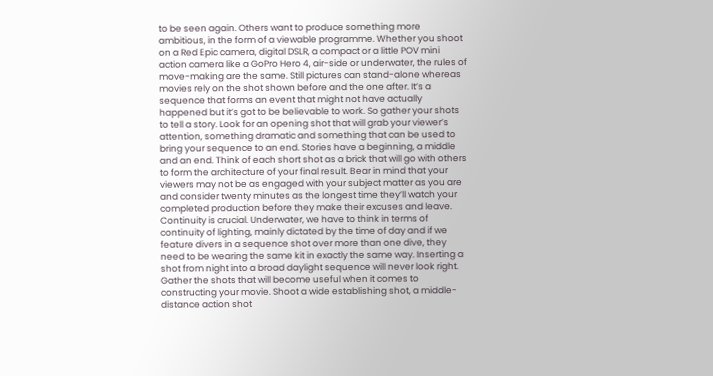to be seen again. Others want to produce something more ambitious, in the form of a viewable programme. Whether you shoot on a Red Epic camera, digital DSLR, a compact or a little POV mini action camera like a GoPro Hero 4, air-side or underwater, the rules of move-making are the same. Still pictures can stand-alone whereas movies rely on the shot shown before and the one after. It’s a sequence that forms an event that might not have actually happened but it’s got to be believable to work. So gather your shots to tell a story. Look for an opening shot that will grab your viewer’s attention, something dramatic and something that can be used to bring your sequence to an end. Stories have a beginning, a middle and an end. Think of each short shot as a brick that will go with others to form the architecture of your final result. Bear in mind that your viewers may not be as engaged with your subject matter as you are and consider twenty minutes as the longest time they’ll watch your completed production before they make their excuses and leave. Continuity is crucial. Underwater, we have to think in terms of continuity of lighting, mainly dictated by the time of day and if we feature divers in a sequence shot over more than one dive, they need to be wearing the same kit in exactly the same way. Inserting a shot from night into a broad daylight sequence will never look right. Gather the shots that will become useful when it comes to constructing your movie. Shoot a wide establishing shot, a middle-distance action shot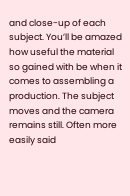and close-up of each subject. You’ll be amazed how useful the material so gained with be when it comes to assembling a production. The subject moves and the camera remains still. Often more easily said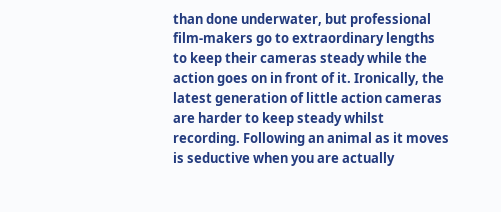than done underwater, but professional film-makers go to extraordinary lengths to keep their cameras steady while the action goes on in front of it. Ironically, the latest generation of little action cameras are harder to keep steady whilst recording. Following an animal as it moves is seductive when you are actually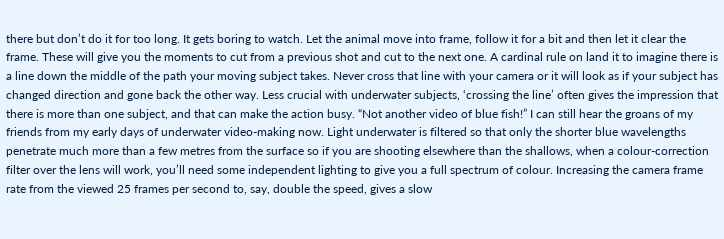there but don’t do it for too long. It gets boring to watch. Let the animal move into frame, follow it for a bit and then let it clear the frame. These will give you the moments to cut from a previous shot and cut to the next one. A cardinal rule on land it to imagine there is a line down the middle of the path your moving subject takes. Never cross that line with your camera or it will look as if your subject has changed direction and gone back the other way. Less crucial with underwater subjects, ‘crossing the line’ often gives the impression that there is more than one subject, and that can make the action busy. “Not another video of blue fish!” I can still hear the groans of my friends from my early days of underwater video-making now. Light underwater is filtered so that only the shorter blue wavelengths penetrate much more than a few metres from the surface so if you are shooting elsewhere than the shallows, when a colour-correction filter over the lens will work, you’ll need some independent lighting to give you a full spectrum of colour. Increasing the camera frame rate from the viewed 25 frames per second to, say, double the speed, gives a slow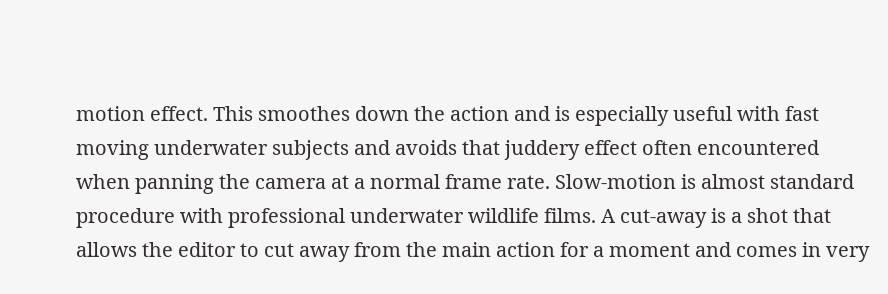motion effect. This smoothes down the action and is especially useful with fast moving underwater subjects and avoids that juddery effect often encountered when panning the camera at a normal frame rate. Slow-motion is almost standard procedure with professional underwater wildlife films. A cut-away is a shot that allows the editor to cut away from the main action for a moment and comes in very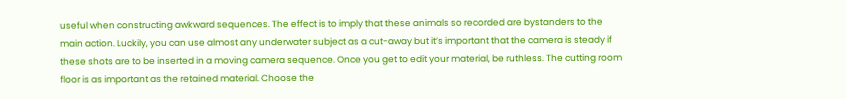useful when constructing awkward sequences. The effect is to imply that these animals so recorded are bystanders to the main action. Luckily, you can use almost any underwater subject as a cut-away but it’s important that the camera is steady if these shots are to be inserted in a moving camera sequence. Once you get to edit your material, be ruthless. The cutting room floor is as important as the retained material. Choose the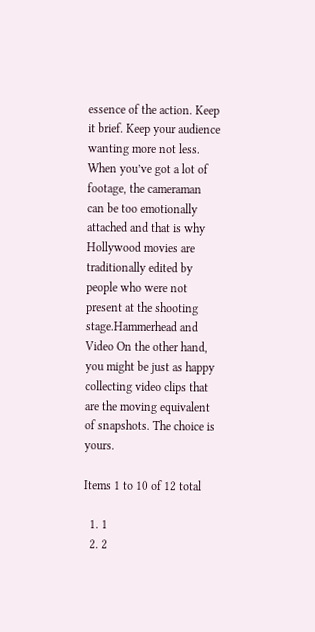essence of the action. Keep it brief. Keep your audience wanting more not less. When you’ve got a lot of footage, the cameraman can be too emotionally attached and that is why Hollywood movies are traditionally edited by people who were not present at the shooting stage.Hammerhead and Video On the other hand, you might be just as happy collecting video clips that are the moving equivalent of snapshots. The choice is yours.

Items 1 to 10 of 12 total

  1. 1
  2. 2